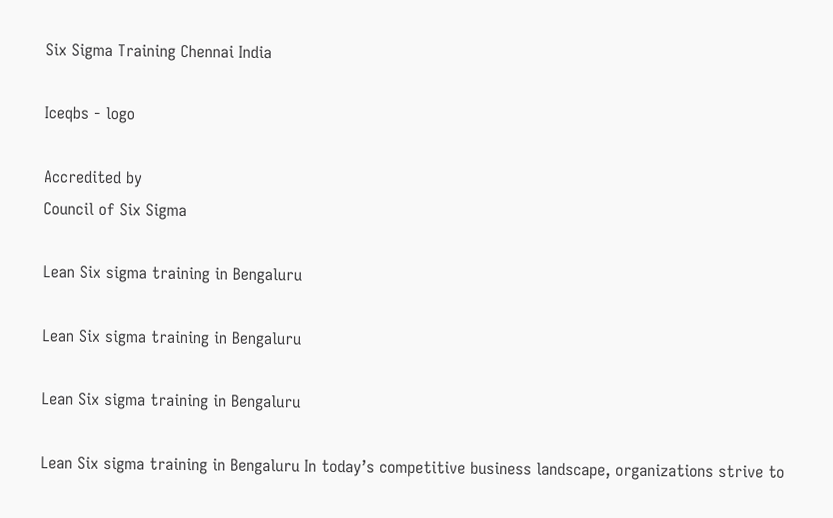Six Sigma Training Chennai India

Iceqbs - logo

Accredited by
Council of Six Sigma

Lean Six sigma training in Bengaluru

Lean Six sigma training in Bengaluru

Lean Six sigma training in Bengaluru

Lean Six sigma training in Bengaluru In today’s competitive business landscape, organizations strive to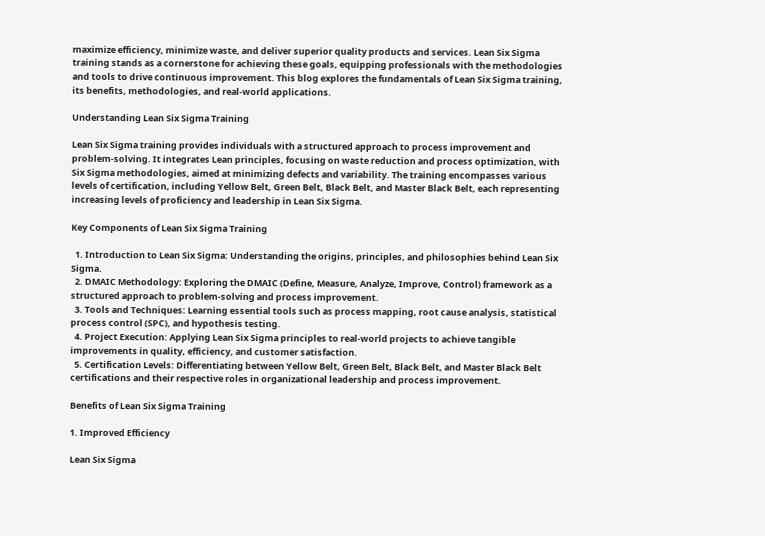maximize efficiency, minimize waste, and deliver superior quality products and services. Lean Six Sigma training stands as a cornerstone for achieving these goals, equipping professionals with the methodologies and tools to drive continuous improvement. This blog explores the fundamentals of Lean Six Sigma training, its benefits, methodologies, and real-world applications.

Understanding Lean Six Sigma Training

Lean Six Sigma training provides individuals with a structured approach to process improvement and problem-solving. It integrates Lean principles, focusing on waste reduction and process optimization, with Six Sigma methodologies, aimed at minimizing defects and variability. The training encompasses various levels of certification, including Yellow Belt, Green Belt, Black Belt, and Master Black Belt, each representing increasing levels of proficiency and leadership in Lean Six Sigma.

Key Components of Lean Six Sigma Training

  1. Introduction to Lean Six Sigma: Understanding the origins, principles, and philosophies behind Lean Six Sigma.
  2. DMAIC Methodology: Exploring the DMAIC (Define, Measure, Analyze, Improve, Control) framework as a structured approach to problem-solving and process improvement.
  3. Tools and Techniques: Learning essential tools such as process mapping, root cause analysis, statistical process control (SPC), and hypothesis testing.
  4. Project Execution: Applying Lean Six Sigma principles to real-world projects to achieve tangible improvements in quality, efficiency, and customer satisfaction.
  5. Certification Levels: Differentiating between Yellow Belt, Green Belt, Black Belt, and Master Black Belt certifications and their respective roles in organizational leadership and process improvement.

Benefits of Lean Six Sigma Training

1. Improved Efficiency

Lean Six Sigma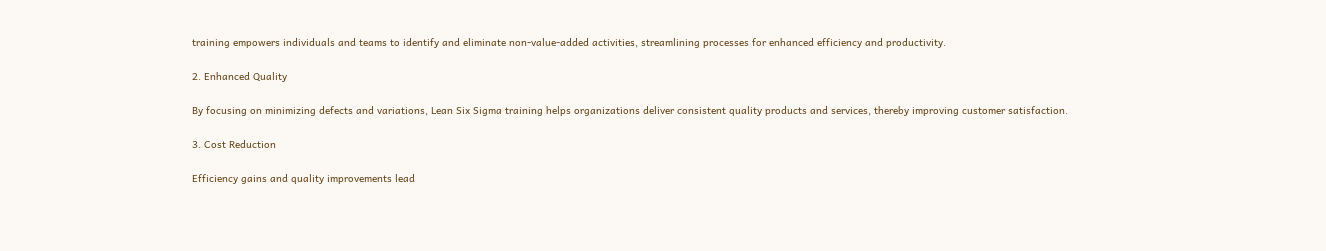training empowers individuals and teams to identify and eliminate non-value-added activities, streamlining processes for enhanced efficiency and productivity.

2. Enhanced Quality

By focusing on minimizing defects and variations, Lean Six Sigma training helps organizations deliver consistent quality products and services, thereby improving customer satisfaction.

3. Cost Reduction

Efficiency gains and quality improvements lead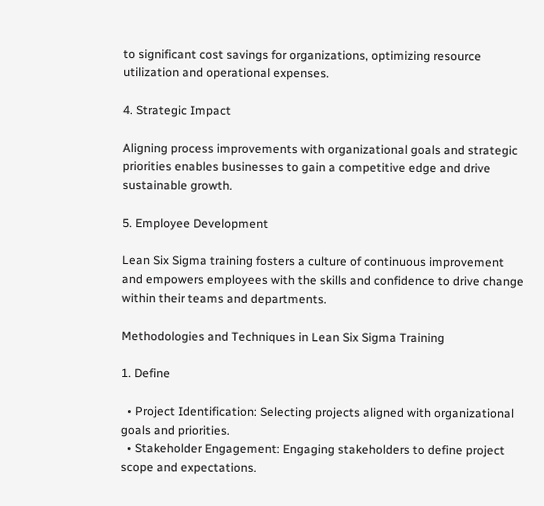to significant cost savings for organizations, optimizing resource utilization and operational expenses.

4. Strategic Impact

Aligning process improvements with organizational goals and strategic priorities enables businesses to gain a competitive edge and drive sustainable growth.

5. Employee Development

Lean Six Sigma training fosters a culture of continuous improvement and empowers employees with the skills and confidence to drive change within their teams and departments.

Methodologies and Techniques in Lean Six Sigma Training

1. Define

  • Project Identification: Selecting projects aligned with organizational goals and priorities.
  • Stakeholder Engagement: Engaging stakeholders to define project scope and expectations.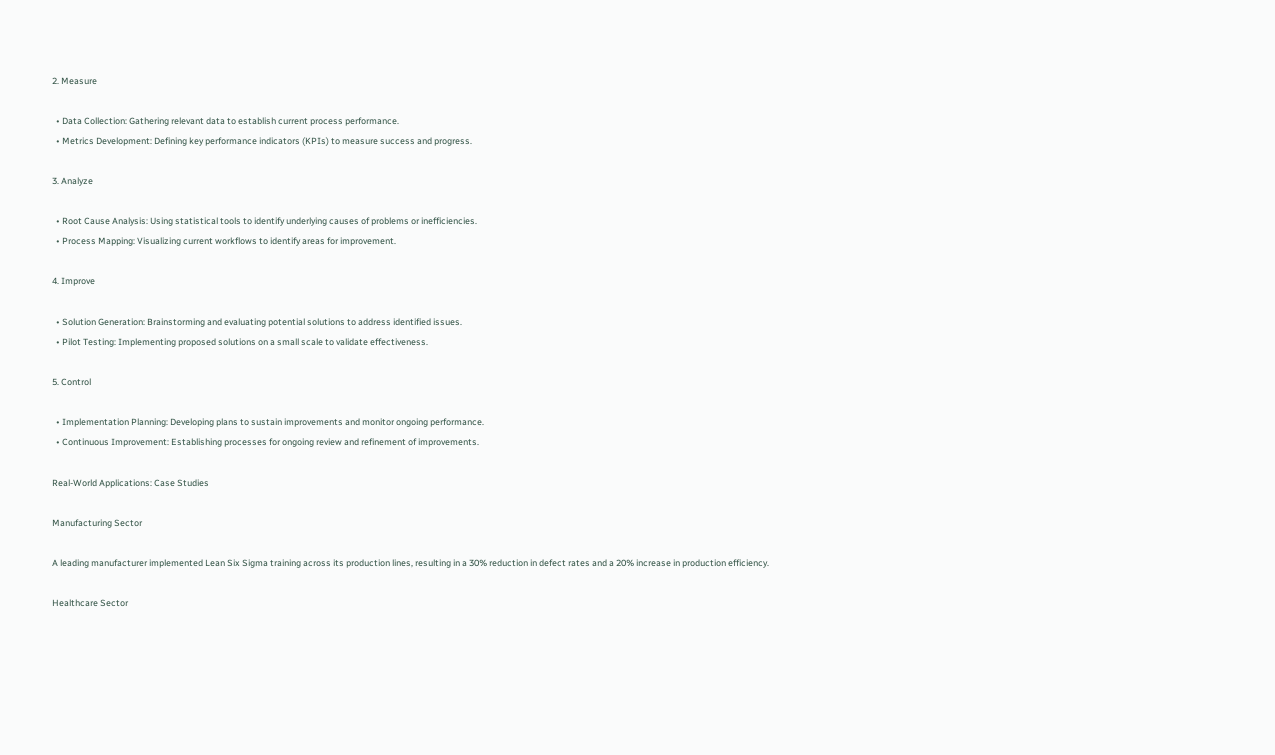2. Measure

  • Data Collection: Gathering relevant data to establish current process performance.
  • Metrics Development: Defining key performance indicators (KPIs) to measure success and progress.

3. Analyze

  • Root Cause Analysis: Using statistical tools to identify underlying causes of problems or inefficiencies.
  • Process Mapping: Visualizing current workflows to identify areas for improvement.

4. Improve

  • Solution Generation: Brainstorming and evaluating potential solutions to address identified issues.
  • Pilot Testing: Implementing proposed solutions on a small scale to validate effectiveness.

5. Control

  • Implementation Planning: Developing plans to sustain improvements and monitor ongoing performance.
  • Continuous Improvement: Establishing processes for ongoing review and refinement of improvements.

Real-World Applications: Case Studies

Manufacturing Sector

A leading manufacturer implemented Lean Six Sigma training across its production lines, resulting in a 30% reduction in defect rates and a 20% increase in production efficiency.

Healthcare Sector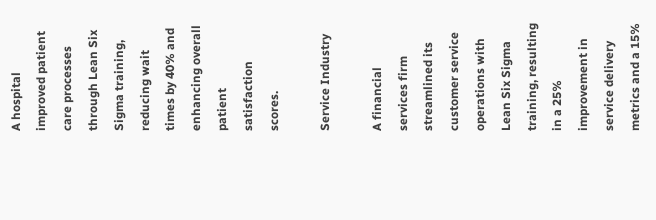A hospital improved patient care processes through Lean Six Sigma training, reducing wait times by 40% and enhancing overall patient satisfaction scores.

Service Industry

A financial services firm streamlined its customer service operations with Lean Six Sigma training, resulting in a 25% improvement in service delivery metrics and a 15%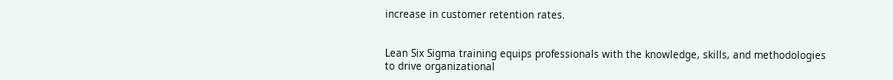increase in customer retention rates.


Lean Six Sigma training equips professionals with the knowledge, skills, and methodologies to drive organizational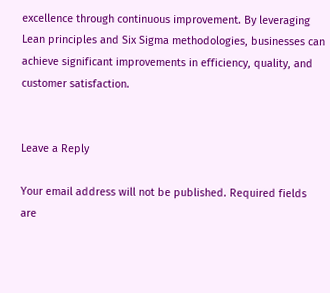excellence through continuous improvement. By leveraging Lean principles and Six Sigma methodologies, businesses can achieve significant improvements in efficiency, quality, and customer satisfaction.


Leave a Reply

Your email address will not be published. Required fields are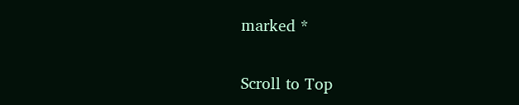marked *

Scroll to Top